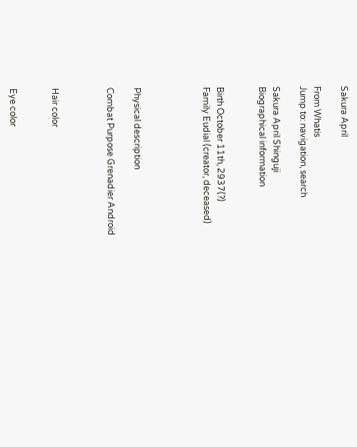Sakura April

From Whatis
Jump to: navigation, search

Sakura April Shinguji
Biographical information


Birth October 11th, 2937(?)
Family Eudial (creator, deceased)




Physical description

Combat Purpose Grenadier Android



Hair color


Eye color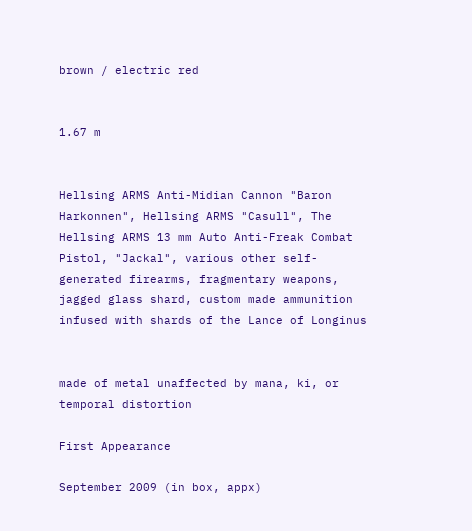brown / electric red


1.67 m


Hellsing ARMS Anti-Midian Cannon "Baron Harkonnen", Hellsing ARMS "Casull", The Hellsing ARMS 13 mm Auto Anti-Freak Combat Pistol, "Jackal", various other self-generated firearms, fragmentary weapons, jagged glass shard, custom made ammunition infused with shards of the Lance of Longinus


made of metal unaffected by mana, ki, or temporal distortion

First Appearance

September 2009 (in box, appx)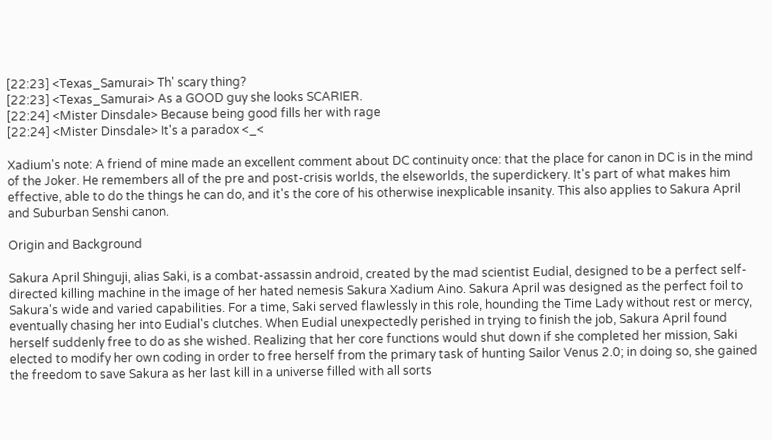[22:23] <Texas_Samurai> Th' scary thing?
[22:23] <Texas_Samurai> As a GOOD guy she looks SCARIER.
[22:24] <Mister Dinsdale> Because being good fills her with rage
[22:24] <Mister Dinsdale> It's a paradox <_<

Xadium's note: A friend of mine made an excellent comment about DC continuity once: that the place for canon in DC is in the mind of the Joker. He remembers all of the pre and post-crisis worlds, the elseworlds, the superdickery. It's part of what makes him effective, able to do the things he can do, and it's the core of his otherwise inexplicable insanity. This also applies to Sakura April and Suburban Senshi canon.

Origin and Background

Sakura April Shinguji, alias Saki, is a combat-assassin android, created by the mad scientist Eudial, designed to be a perfect self-directed killing machine in the image of her hated nemesis Sakura Xadium Aino. Sakura April was designed as the perfect foil to Sakura's wide and varied capabilities. For a time, Saki served flawlessly in this role, hounding the Time Lady without rest or mercy, eventually chasing her into Eudial's clutches. When Eudial unexpectedly perished in trying to finish the job, Sakura April found herself suddenly free to do as she wished. Realizing that her core functions would shut down if she completed her mission, Saki elected to modify her own coding in order to free herself from the primary task of hunting Sailor Venus 2.0; in doing so, she gained the freedom to save Sakura as her last kill in a universe filled with all sorts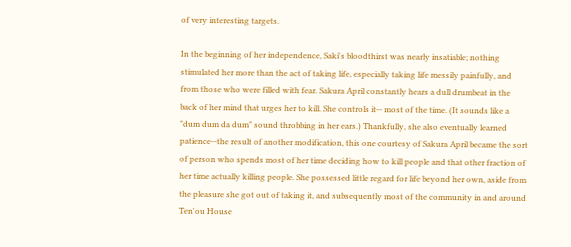of very interesting targets.

In the beginning of her independence, Saki's bloodthirst was nearly insatiable; nothing stimulated her more than the act of taking life, especially taking life messily painfully, and from those who were filled with fear. Sakura April constantly hears a dull drumbeat in the back of her mind that urges her to kill. She controls it-- most of the time. (It sounds like a "dum dum da dum" sound throbbing in her ears.) Thankfully, she also eventually learned patience--the result of another modification, this one courtesy of Sakura April became the sort of person who spends most of her time deciding how to kill people and that other fraction of her time actually killing people. She possessed little regard for life beyond her own, aside from the pleasure she got out of taking it, and subsequently most of the community in and around Ten'ou House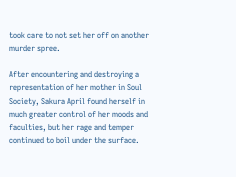took care to not set her off on another murder spree.

After encountering and destroying a representation of her mother in Soul Society, Sakura April found herself in much greater control of her moods and faculties, but her rage and temper continued to boil under the surface.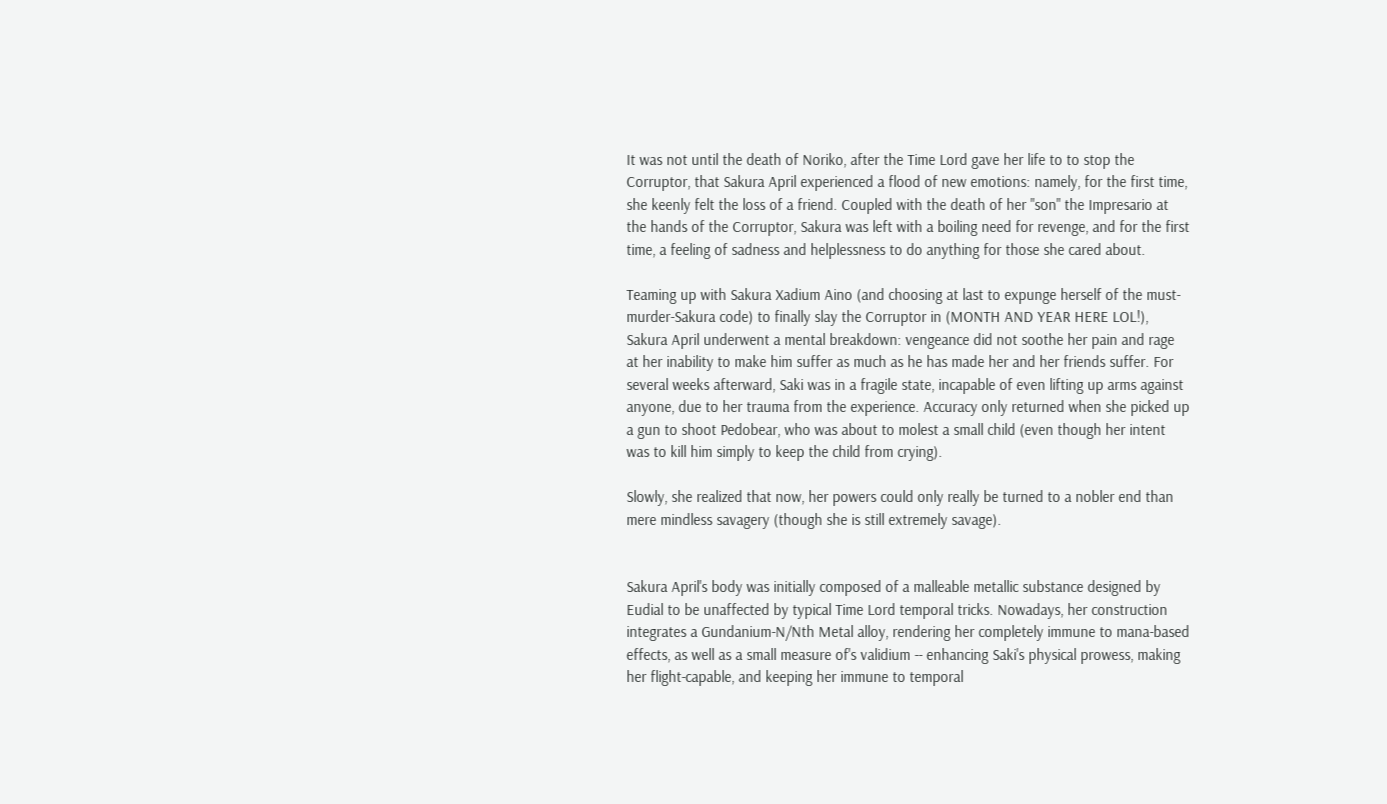It was not until the death of Noriko, after the Time Lord gave her life to to stop the Corruptor, that Sakura April experienced a flood of new emotions: namely, for the first time, she keenly felt the loss of a friend. Coupled with the death of her "son" the Impresario at the hands of the Corruptor, Sakura was left with a boiling need for revenge, and for the first time, a feeling of sadness and helplessness to do anything for those she cared about.

Teaming up with Sakura Xadium Aino (and choosing at last to expunge herself of the must-murder-Sakura code) to finally slay the Corruptor in (MONTH AND YEAR HERE LOL!), Sakura April underwent a mental breakdown: vengeance did not soothe her pain and rage at her inability to make him suffer as much as he has made her and her friends suffer. For several weeks afterward, Saki was in a fragile state, incapable of even lifting up arms against anyone, due to her trauma from the experience. Accuracy only returned when she picked up a gun to shoot Pedobear, who was about to molest a small child (even though her intent was to kill him simply to keep the child from crying).

Slowly, she realized that now, her powers could only really be turned to a nobler end than mere mindless savagery (though she is still extremely savage).


Sakura April's body was initially composed of a malleable metallic substance designed by Eudial to be unaffected by typical Time Lord temporal tricks. Nowadays, her construction integrates a Gundanium-N/Nth Metal alloy, rendering her completely immune to mana-based effects, as well as a small measure of's validium -- enhancing Saki's physical prowess, making her flight-capable, and keeping her immune to temporal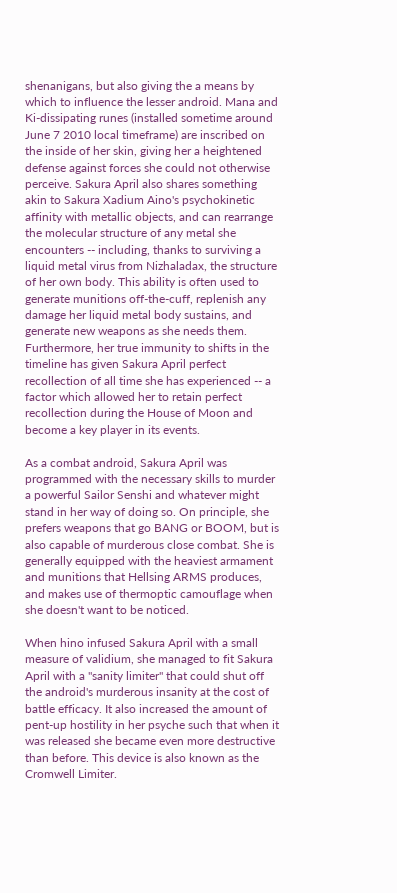shenanigans, but also giving the a means by which to influence the lesser android. Mana and Ki-dissipating runes (installed sometime around June 7 2010 local timeframe) are inscribed on the inside of her skin, giving her a heightened defense against forces she could not otherwise perceive. Sakura April also shares something akin to Sakura Xadium Aino's psychokinetic affinity with metallic objects, and can rearrange the molecular structure of any metal she encounters -- including, thanks to surviving a liquid metal virus from Nizhaladax, the structure of her own body. This ability is often used to generate munitions off-the-cuff, replenish any damage her liquid metal body sustains, and generate new weapons as she needs them. Furthermore, her true immunity to shifts in the timeline has given Sakura April perfect recollection of all time she has experienced -- a factor which allowed her to retain perfect recollection during the House of Moon and become a key player in its events.

As a combat android, Sakura April was programmed with the necessary skills to murder a powerful Sailor Senshi and whatever might stand in her way of doing so. On principle, she prefers weapons that go BANG or BOOM, but is also capable of murderous close combat. She is generally equipped with the heaviest armament and munitions that Hellsing ARMS produces, and makes use of thermoptic camouflage when she doesn't want to be noticed.

When hino infused Sakura April with a small measure of validium, she managed to fit Sakura April with a "sanity limiter" that could shut off the android's murderous insanity at the cost of battle efficacy. It also increased the amount of pent-up hostility in her psyche such that when it was released she became even more destructive than before. This device is also known as the Cromwell Limiter.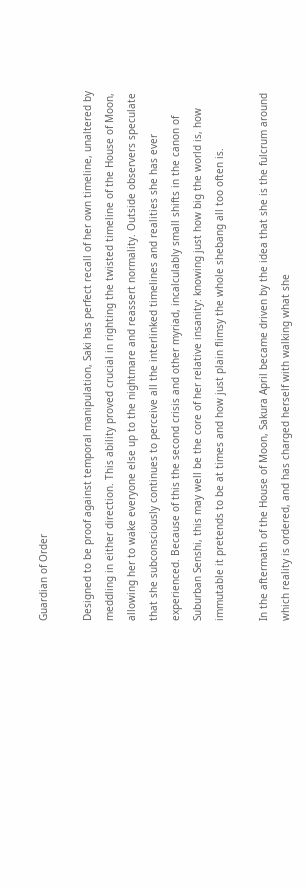Guardian of Order

Designed to be proof against temporal manipulation, Saki has perfect recall of her own timeline, unaltered by meddling in either direction. This ability proved crucial in righting the twisted timeline of the House of Moon, allowing her to wake everyone else up to the nightmare and reassert normality. Outside observers speculate that she subconsciously continues to perceive all the interlinked timelines and realities she has ever experienced. Because of this the second crisis and other myriad, incalculably small shifts in the canon of Suburban Senshi, this may well be the core of her relative insanity: knowing just how big the world is, how immutable it pretends to be at times and how just plain flimsy the whole shebang all too often is.

In the aftermath of the House of Moon, Sakura April became driven by the idea that she is the fulcrum around which reality is ordered, and has charged herself with walking what she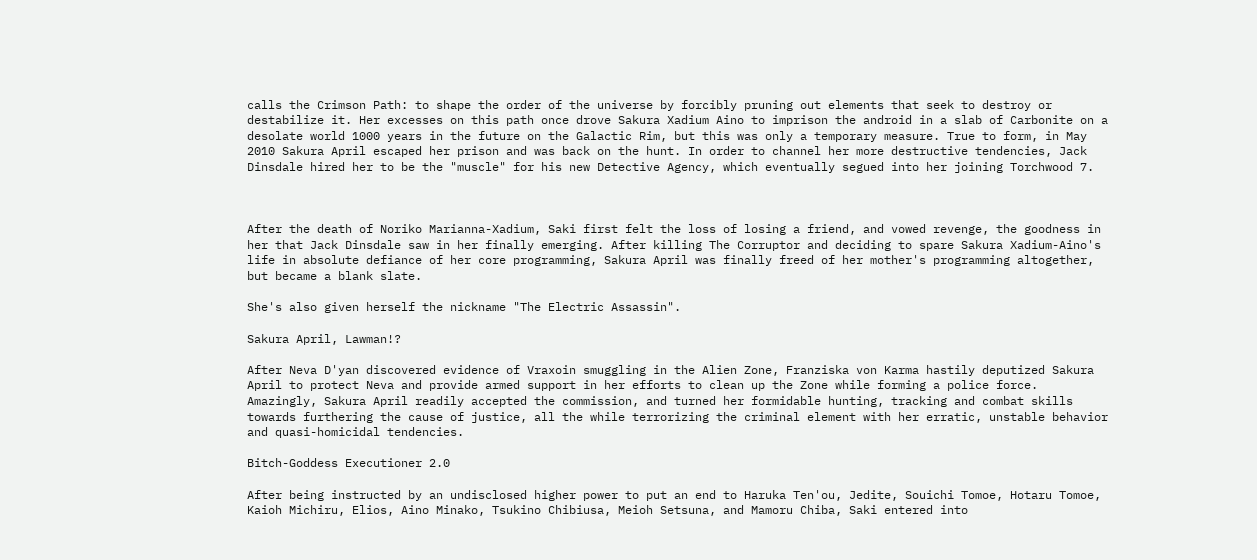calls the Crimson Path: to shape the order of the universe by forcibly pruning out elements that seek to destroy or destabilize it. Her excesses on this path once drove Sakura Xadium Aino to imprison the android in a slab of Carbonite on a desolate world 1000 years in the future on the Galactic Rim, but this was only a temporary measure. True to form, in May 2010 Sakura April escaped her prison and was back on the hunt. In order to channel her more destructive tendencies, Jack Dinsdale hired her to be the "muscle" for his new Detective Agency, which eventually segued into her joining Torchwood 7.



After the death of Noriko Marianna-Xadium, Saki first felt the loss of losing a friend, and vowed revenge, the goodness in her that Jack Dinsdale saw in her finally emerging. After killing The Corruptor and deciding to spare Sakura Xadium-Aino's life in absolute defiance of her core programming, Sakura April was finally freed of her mother's programming altogether, but became a blank slate.

She's also given herself the nickname "The Electric Assassin".

Sakura April, Lawman!?

After Neva D'yan discovered evidence of Vraxoin smuggling in the Alien Zone, Franziska von Karma hastily deputized Sakura April to protect Neva and provide armed support in her efforts to clean up the Zone while forming a police force. Amazingly, Sakura April readily accepted the commission, and turned her formidable hunting, tracking and combat skills towards furthering the cause of justice, all the while terrorizing the criminal element with her erratic, unstable behavior and quasi-homicidal tendencies.

Bitch-Goddess Executioner 2.0

After being instructed by an undisclosed higher power to put an end to Haruka Ten'ou, Jedite, Souichi Tomoe, Hotaru Tomoe, Kaioh Michiru, Elios, Aino Minako, Tsukino Chibiusa, Meioh Setsuna, and Mamoru Chiba, Saki entered into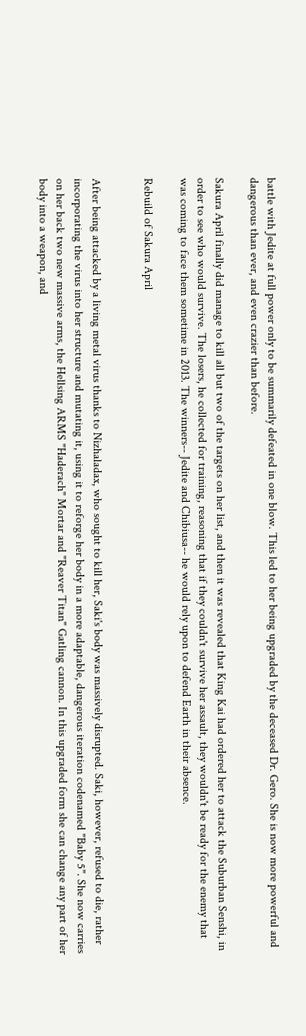battle with Jedite at full power only to be summarily defeated in one blow. This led to her being upgraded by the deceased Dr. Gero. She is now more powerful and dangerous than ever, and even crazier than before.

Sakura April finally did manage to kill all but two of the targets on her list, and then it was revealed that King Kai had ordered her to attack the Suburban Senshi, in order to see who would survive. The losers, he collected for training, reasoning that if they couldn't survive her assault, they wouldn't be ready for the enemy that was coming to face them sometime in 2013. The winners-- Jedite and Chibiusa-- he would rely upon to defend Earth in their absence.

Rebuild of Sakura April


After being attacked by a living metal virus thanks to Nizhaladax, who sought to kill her, Saki's body was massively disrupted. Saki, however, refused to die, rather incorporating the virus into her structure and mutating it, using it to reforge her body in a more adaptable, dangerous iteration codenamed "Baby 5". She now carries on her back two new massive arms, the Hellsing ARMS "Haderach" Mortar and "Reaver Titan" Gatling cannon. In this upgraded form she can change any part of her body into a weapon, and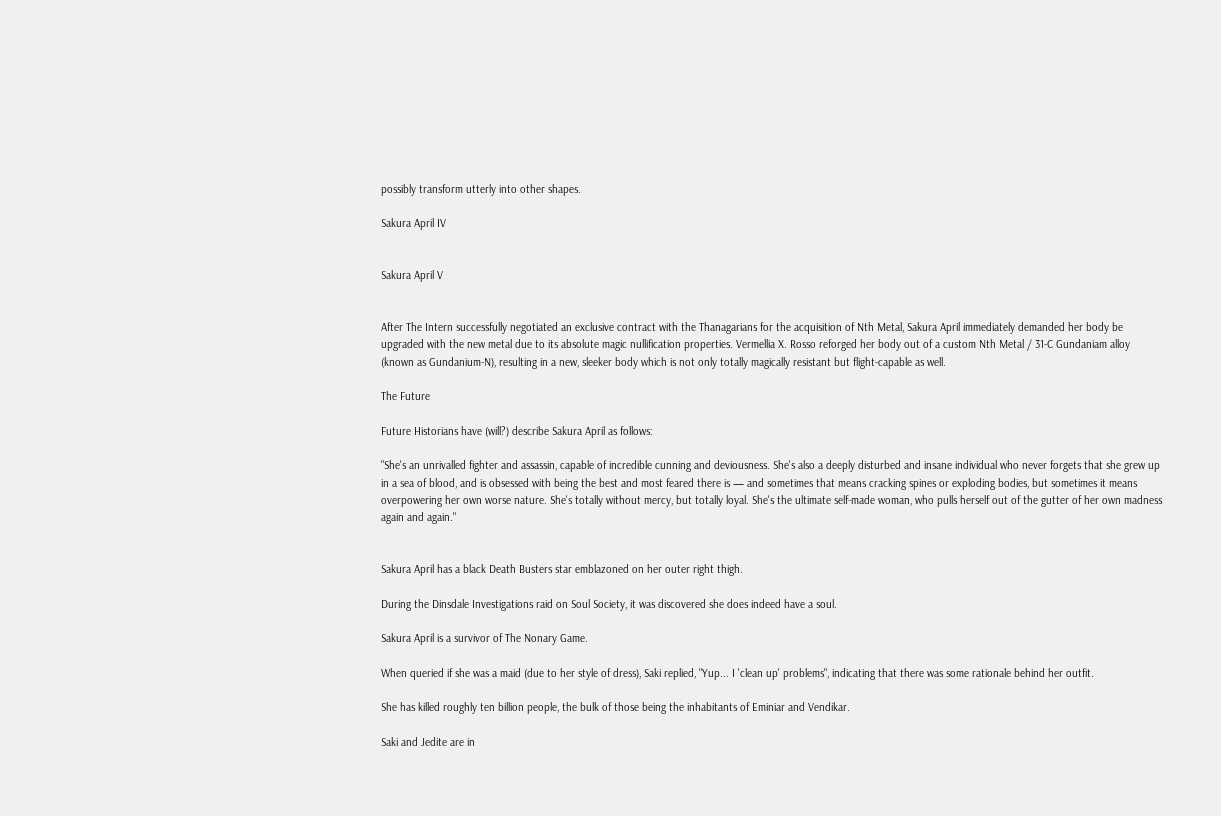possibly transform utterly into other shapes.

Sakura April IV


Sakura April V


After The Intern successfully negotiated an exclusive contract with the Thanagarians for the acquisition of Nth Metal, Sakura April immediately demanded her body be upgraded with the new metal due to its absolute magic nullification properties. Vermellia X. Rosso reforged her body out of a custom Nth Metal / 31-C Gundaniam alloy (known as Gundanium-N), resulting in a new, sleeker body which is not only totally magically resistant but flight-capable as well.

The Future

Future Historians have (will?) describe Sakura April as follows:

"She's an unrivalled fighter and assassin, capable of incredible cunning and deviousness. She's also a deeply disturbed and insane individual who never forgets that she grew up in a sea of blood, and is obsessed with being the best and most feared there is — and sometimes that means cracking spines or exploding bodies, but sometimes it means overpowering her own worse nature. She's totally without mercy, but totally loyal. She's the ultimate self-made woman, who pulls herself out of the gutter of her own madness again and again."


Sakura April has a black Death Busters star emblazoned on her outer right thigh.

During the Dinsdale Investigations raid on Soul Society, it was discovered she does indeed have a soul.

Sakura April is a survivor of The Nonary Game.

When queried if she was a maid (due to her style of dress), Saki replied, "Yup... I 'clean up' problems", indicating that there was some rationale behind her outfit.

She has killed roughly ten billion people, the bulk of those being the inhabitants of Eminiar and Vendikar.

Saki and Jedite are in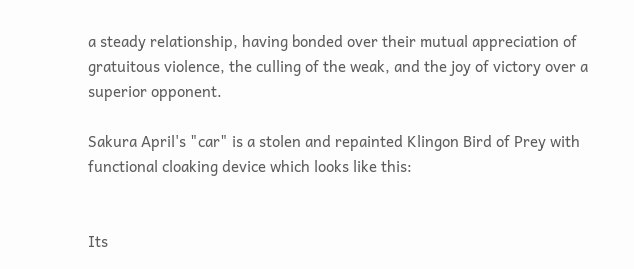a steady relationship, having bonded over their mutual appreciation of gratuitous violence, the culling of the weak, and the joy of victory over a superior opponent.

Sakura April's "car" is a stolen and repainted Klingon Bird of Prey with functional cloaking device which looks like this:


Its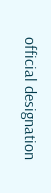official designation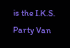is the I.K.S. Party Van